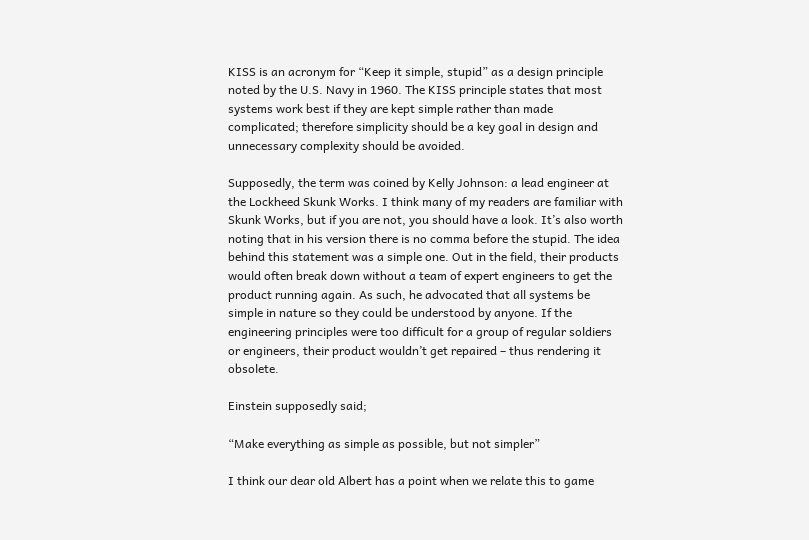KISS is an acronym for “Keep it simple, stupid” as a design principle noted by the U.S. Navy in 1960. The KISS principle states that most systems work best if they are kept simple rather than made complicated; therefore simplicity should be a key goal in design and unnecessary complexity should be avoided.

Supposedly, the term was coined by Kelly Johnson: a lead engineer at the Lockheed Skunk Works. I think many of my readers are familiar with Skunk Works, but if you are not, you should have a look. It’s also worth noting that in his version there is no comma before the stupid. The idea behind this statement was a simple one. Out in the field, their products would often break down without a team of expert engineers to get the product running again. As such, he advocated that all systems be simple in nature so they could be understood by anyone. If the engineering principles were too difficult for a group of regular soldiers or engineers, their product wouldn’t get repaired – thus rendering it obsolete.

Einstein supposedly said;

“Make everything as simple as possible, but not simpler”

I think our dear old Albert has a point when we relate this to game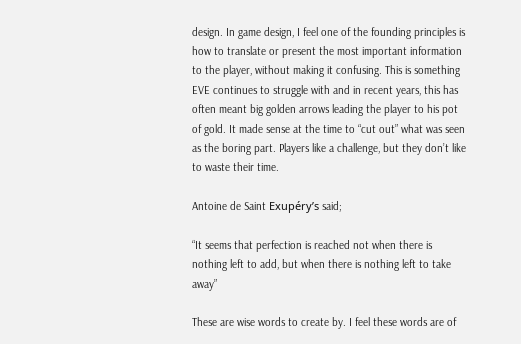design. In game design, I feel one of the founding principles is how to translate or present the most important information to the player, without making it confusing. This is something EVE continues to struggle with and in recent years, this has often meant big golden arrows leading the player to his pot of gold. It made sense at the time to “cut out” what was seen as the boring part. Players like a challenge, but they don’t like to waste their time.

Antoine de Saint Exupéry’s said;

“It seems that perfection is reached not when there is nothing left to add, but when there is nothing left to take away”

These are wise words to create by. I feel these words are of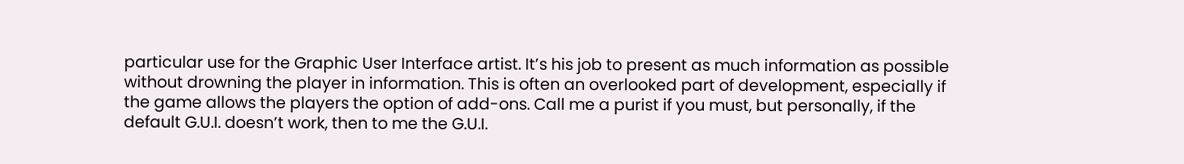particular use for the Graphic User Interface artist. It’s his job to present as much information as possible without drowning the player in information. This is often an overlooked part of development, especially if the game allows the players the option of add-ons. Call me a purist if you must, but personally, if the default G.U.I. doesn’t work, then to me the G.U.I.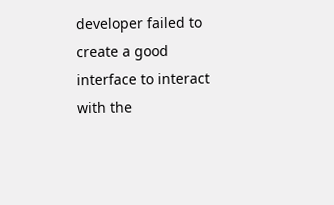developer failed to create a good interface to interact with the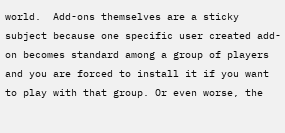world.  Add-ons themselves are a sticky subject because one specific user created add-on becomes standard among a group of players and you are forced to install it if you want to play with that group. Or even worse, the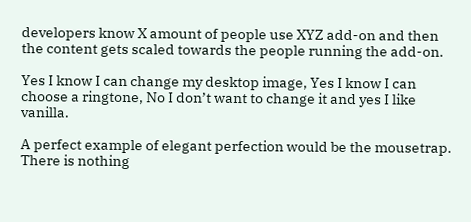developers know X amount of people use XYZ add-on and then the content gets scaled towards the people running the add-on.

Yes I know I can change my desktop image, Yes I know I can choose a ringtone, No I don’t want to change it and yes I like vanilla.

A perfect example of elegant perfection would be the mousetrap. There is nothing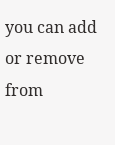you can add or remove from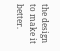the design to make it better.